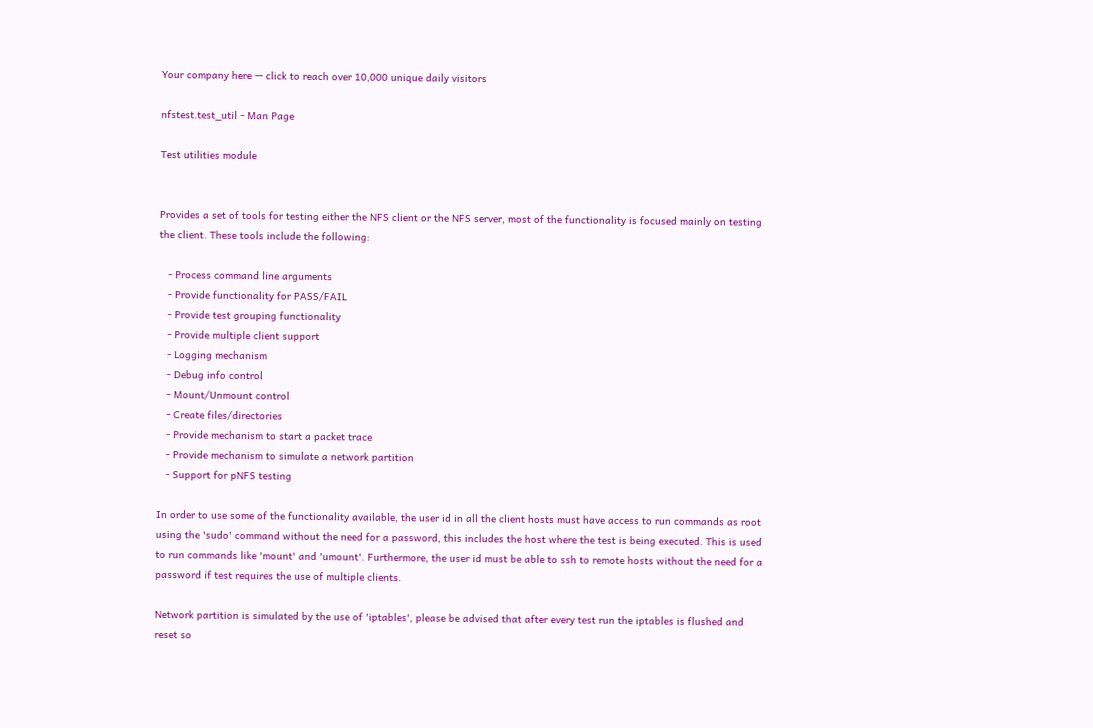Your company here — click to reach over 10,000 unique daily visitors

nfstest.test_util - Man Page

Test utilities module


Provides a set of tools for testing either the NFS client or the NFS server, most of the functionality is focused mainly on testing the client. These tools include the following:

   - Process command line arguments
   - Provide functionality for PASS/FAIL
   - Provide test grouping functionality
   - Provide multiple client support
   - Logging mechanism
   - Debug info control
   - Mount/Unmount control
   - Create files/directories
   - Provide mechanism to start a packet trace
   - Provide mechanism to simulate a network partition
   - Support for pNFS testing

In order to use some of the functionality available, the user id in all the client hosts must have access to run commands as root using the 'sudo' command without the need for a password, this includes the host where the test is being executed. This is used to run commands like 'mount' and 'umount'. Furthermore, the user id must be able to ssh to remote hosts without the need for a password if test requires the use of multiple clients.

Network partition is simulated by the use of 'iptables', please be advised that after every test run the iptables is flushed and reset so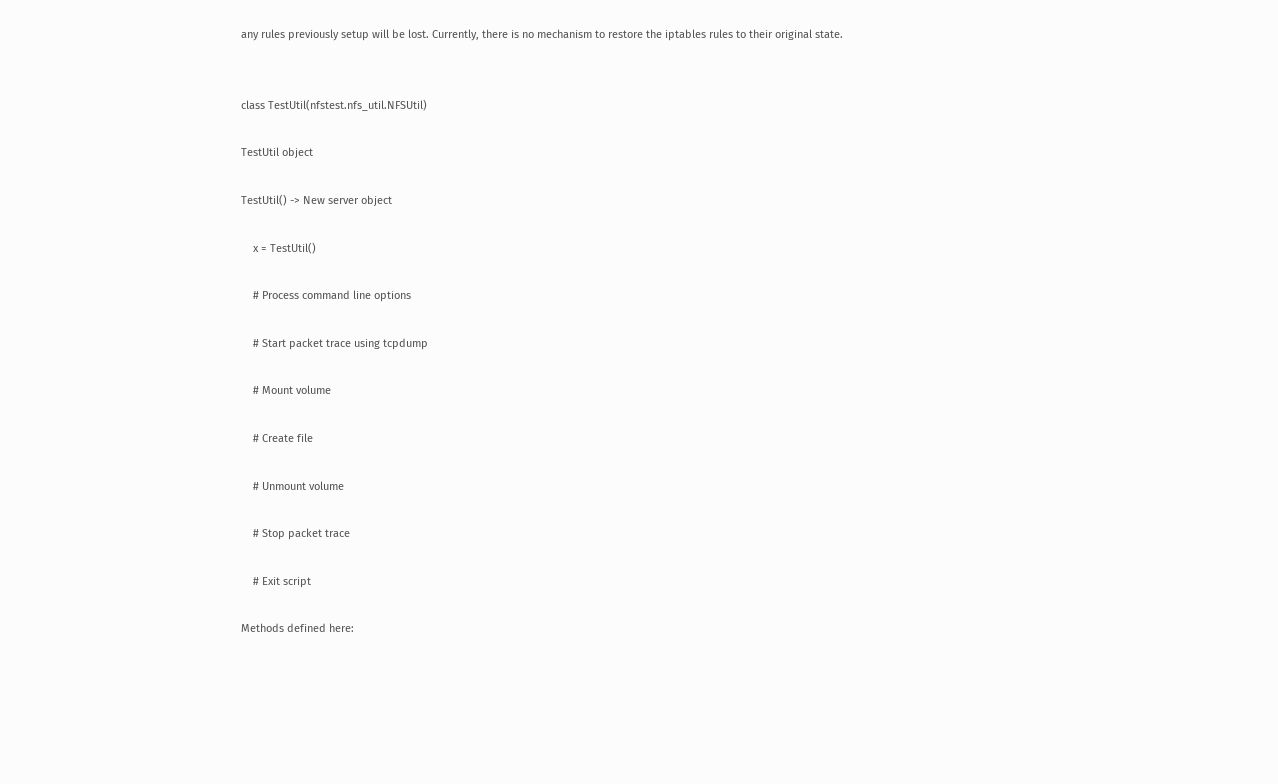any rules previously setup will be lost. Currently, there is no mechanism to restore the iptables rules to their original state.


class TestUtil(nfstest.nfs_util.NFSUtil)

TestUtil object

TestUtil() -> New server object

    x = TestUtil()

    # Process command line options

    # Start packet trace using tcpdump

    # Mount volume

    # Create file

    # Unmount volume

    # Stop packet trace

    # Exit script

Methods defined here: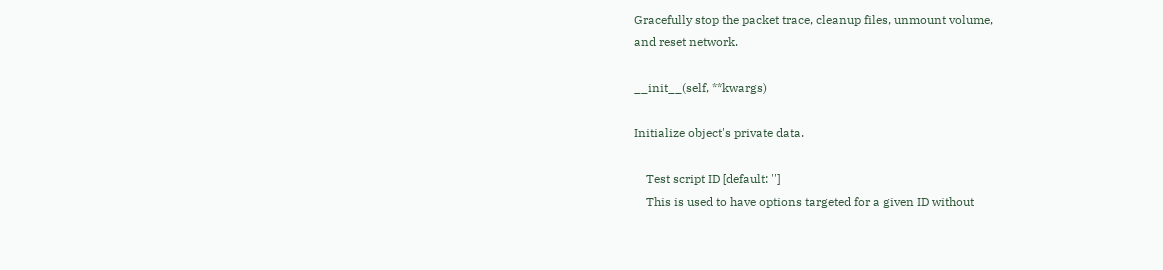Gracefully stop the packet trace, cleanup files, unmount volume,
and reset network.

__init__(self, **kwargs)

Initialize object's private data.

    Test script ID [default: '']
    This is used to have options targeted for a given ID without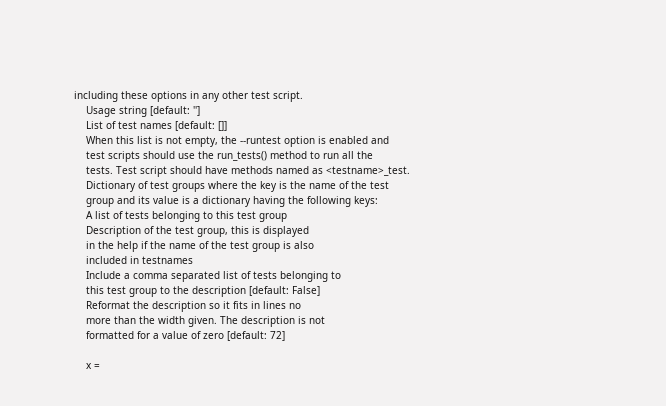including these options in any other test script.
    Usage string [default: '']
    List of test names [default: []]
    When this list is not empty, the --runtest option is enabled and
    test scripts should use the run_tests() method to run all the
    tests. Test script should have methods named as <testname>_test.
    Dictionary of test groups where the key is the name of the test
    group and its value is a dictionary having the following keys:
    A list of tests belonging to this test group
    Description of the test group, this is displayed
    in the help if the name of the test group is also
    included in testnames
    Include a comma separated list of tests belonging to
    this test group to the description [default: False]
    Reformat the description so it fits in lines no
    more than the width given. The description is not
    formatted for a value of zero [default: 72]

    x =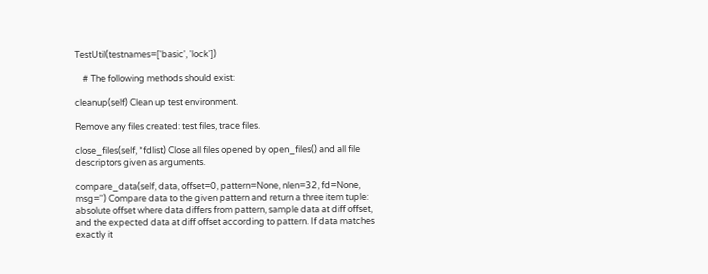TestUtil(testnames=['basic', 'lock'])

    # The following methods should exist:

cleanup(self) Clean up test environment.

Remove any files created: test files, trace files.

close_files(self, *fdlist) Close all files opened by open_files() and all file descriptors given as arguments.

compare_data(self, data, offset=0, pattern=None, nlen=32, fd=None, msg='') Compare data to the given pattern and return a three item tuple: absolute offset where data differs from pattern, sample data at diff offset, and the expected data at diff offset according to pattern. If data matches exactly it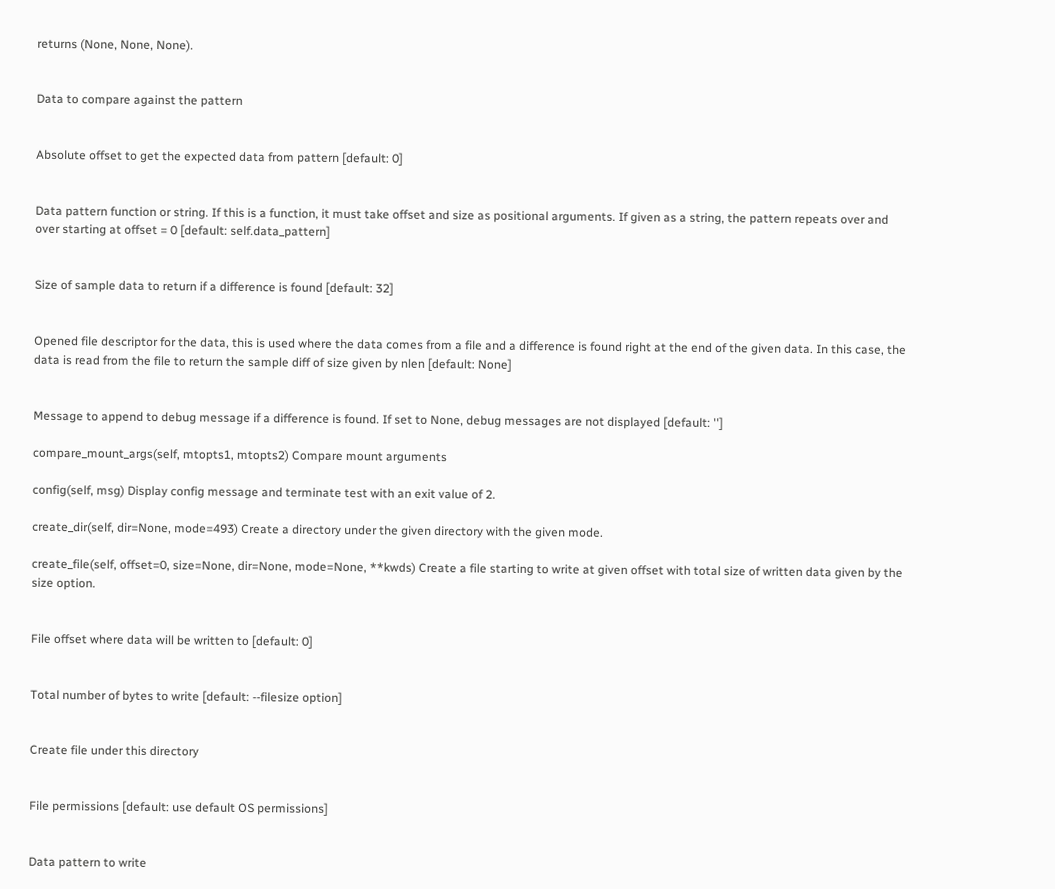returns (None, None, None).


Data to compare against the pattern


Absolute offset to get the expected data from pattern [default: 0]


Data pattern function or string. If this is a function, it must take offset and size as positional arguments. If given as a string, the pattern repeats over and over starting at offset = 0 [default: self.data_pattern]


Size of sample data to return if a difference is found [default: 32]


Opened file descriptor for the data, this is used where the data comes from a file and a difference is found right at the end of the given data. In this case, the data is read from the file to return the sample diff of size given by nlen [default: None]


Message to append to debug message if a difference is found. If set to None, debug messages are not displayed [default: '']

compare_mount_args(self, mtopts1, mtopts2) Compare mount arguments

config(self, msg) Display config message and terminate test with an exit value of 2.

create_dir(self, dir=None, mode=493) Create a directory under the given directory with the given mode.

create_file(self, offset=0, size=None, dir=None, mode=None, **kwds) Create a file starting to write at given offset with total size of written data given by the size option.


File offset where data will be written to [default: 0]


Total number of bytes to write [default: --filesize option]


Create file under this directory


File permissions [default: use default OS permissions]


Data pattern to write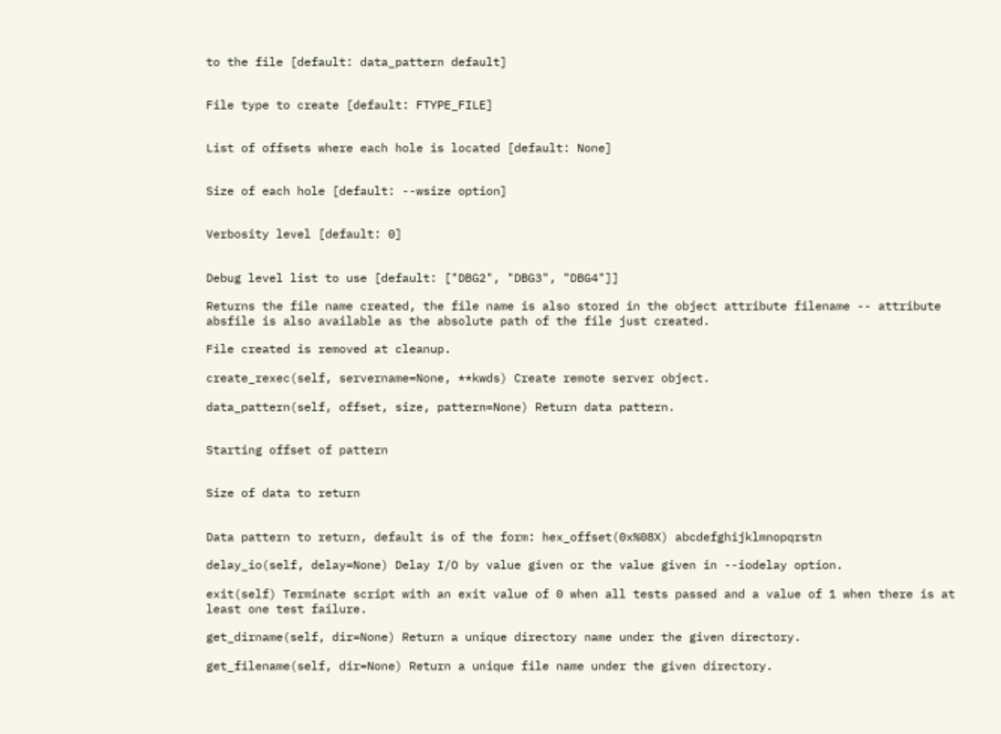to the file [default: data_pattern default]


File type to create [default: FTYPE_FILE]


List of offsets where each hole is located [default: None]


Size of each hole [default: --wsize option]


Verbosity level [default: 0]


Debug level list to use [default: ["DBG2", "DBG3", "DBG4"]]

Returns the file name created, the file name is also stored in the object attribute filename -- attribute absfile is also available as the absolute path of the file just created.

File created is removed at cleanup.

create_rexec(self, servername=None, **kwds) Create remote server object.

data_pattern(self, offset, size, pattern=None) Return data pattern.


Starting offset of pattern


Size of data to return


Data pattern to return, default is of the form: hex_offset(0x%08X) abcdefghijklmnopqrstn

delay_io(self, delay=None) Delay I/O by value given or the value given in --iodelay option.

exit(self) Terminate script with an exit value of 0 when all tests passed and a value of 1 when there is at least one test failure.

get_dirname(self, dir=None) Return a unique directory name under the given directory.

get_filename(self, dir=None) Return a unique file name under the given directory.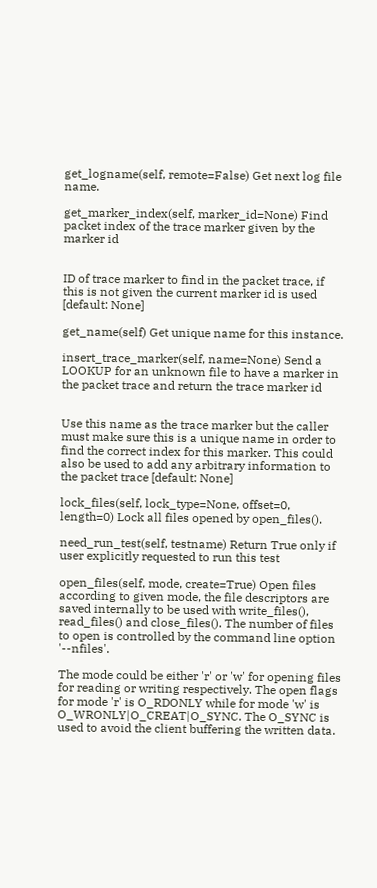get_logname(self, remote=False) Get next log file name.

get_marker_index(self, marker_id=None) Find packet index of the trace marker given by the marker id


ID of trace marker to find in the packet trace, if this is not given the current marker id is used [default: None]

get_name(self) Get unique name for this instance.

insert_trace_marker(self, name=None) Send a LOOKUP for an unknown file to have a marker in the packet trace and return the trace marker id


Use this name as the trace marker but the caller must make sure this is a unique name in order to find the correct index for this marker. This could also be used to add any arbitrary information to the packet trace [default: None]

lock_files(self, lock_type=None, offset=0, length=0) Lock all files opened by open_files().

need_run_test(self, testname) Return True only if user explicitly requested to run this test

open_files(self, mode, create=True) Open files according to given mode, the file descriptors are saved internally to be used with write_files(), read_files() and close_files(). The number of files to open is controlled by the command line option '--nfiles'.

The mode could be either 'r' or 'w' for opening files for reading or writing respectively. The open flags for mode 'r' is O_RDONLY while for mode 'w' is O_WRONLY|O_CREAT|O_SYNC. The O_SYNC is used to avoid the client buffering the written data.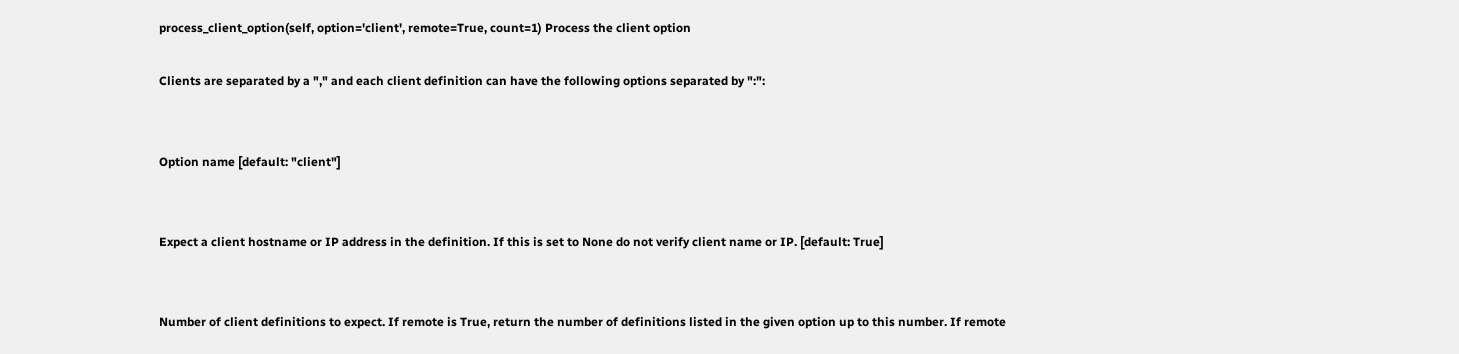process_client_option(self, option='client', remote=True, count=1) Process the client option

Clients are separated by a "," and each client definition can have the following options separated by ":":


Option name [default: "client"]


Expect a client hostname or IP address in the definition. If this is set to None do not verify client name or IP. [default: True]


Number of client definitions to expect. If remote is True, return the number of definitions listed in the given option up to this number. If remote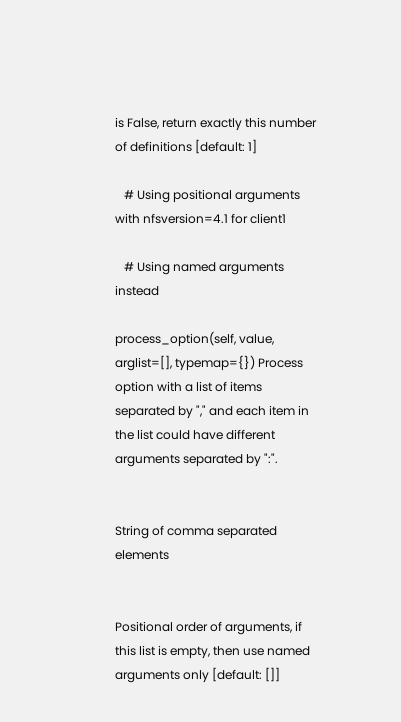is False, return exactly this number of definitions [default: 1]

   # Using positional arguments with nfsversion=4.1 for client1

   # Using named arguments instead

process_option(self, value, arglist=[], typemap={}) Process option with a list of items separated by "," and each item in the list could have different arguments separated by ":".


String of comma separated elements


Positional order of arguments, if this list is empty, then use named arguments only [default: []]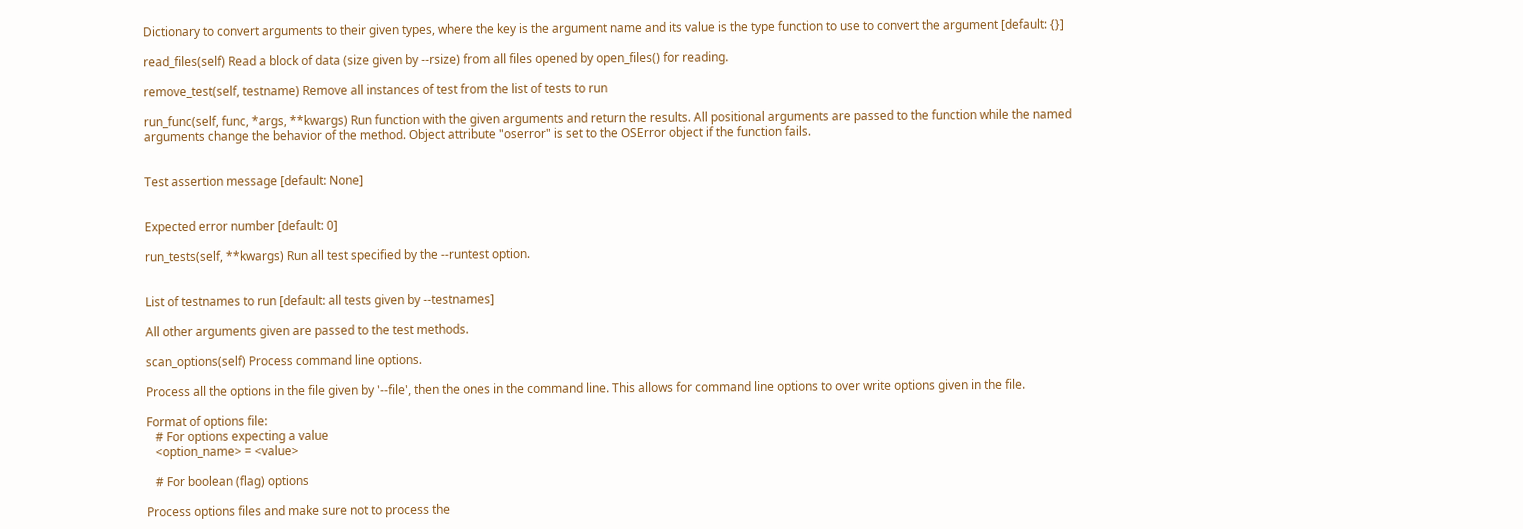Dictionary to convert arguments to their given types, where the key is the argument name and its value is the type function to use to convert the argument [default: {}]

read_files(self) Read a block of data (size given by --rsize) from all files opened by open_files() for reading.

remove_test(self, testname) Remove all instances of test from the list of tests to run

run_func(self, func, *args, **kwargs) Run function with the given arguments and return the results. All positional arguments are passed to the function while the named arguments change the behavior of the method. Object attribute "oserror" is set to the OSError object if the function fails.


Test assertion message [default: None]


Expected error number [default: 0]

run_tests(self, **kwargs) Run all test specified by the --runtest option.


List of testnames to run [default: all tests given by --testnames]

All other arguments given are passed to the test methods.

scan_options(self) Process command line options.

Process all the options in the file given by '--file', then the ones in the command line. This allows for command line options to over write options given in the file.

Format of options file:
   # For options expecting a value
   <option_name> = <value>

   # For boolean (flag) options

Process options files and make sure not to process the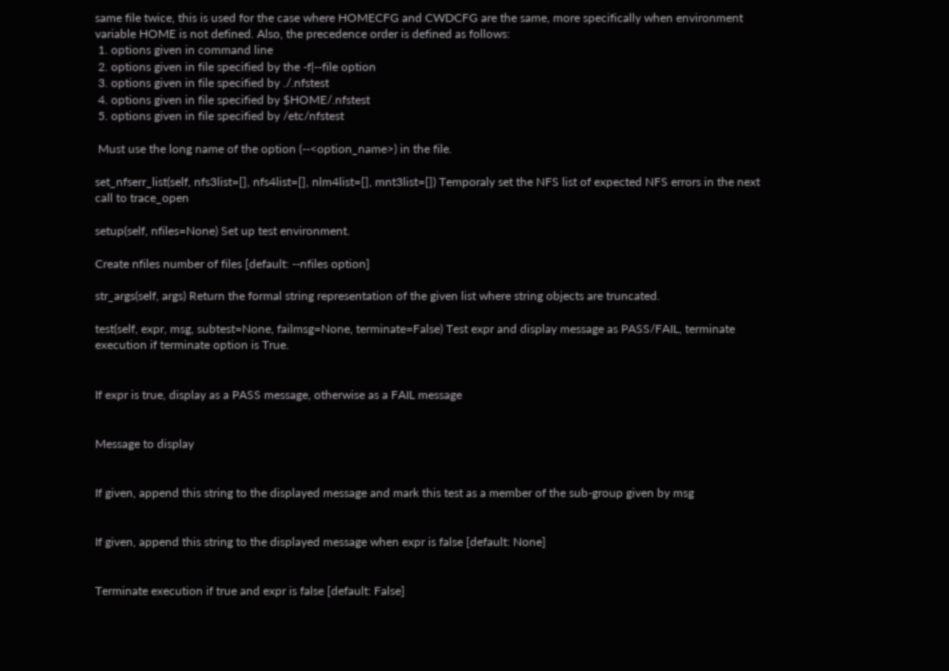same file twice, this is used for the case where HOMECFG and CWDCFG are the same, more specifically when environment variable HOME is not defined. Also, the precedence order is defined as follows:
 1. options given in command line
 2. options given in file specified by the -f|--file option
 3. options given in file specified by ./.nfstest
 4. options given in file specified by $HOME/.nfstest
 5. options given in file specified by /etc/nfstest

 Must use the long name of the option (--<option_name>) in the file.

set_nfserr_list(self, nfs3list=[], nfs4list=[], nlm4list=[], mnt3list=[]) Temporaly set the NFS list of expected NFS errors in the next call to trace_open

setup(self, nfiles=None) Set up test environment.

Create nfiles number of files [default: --nfiles option]

str_args(self, args) Return the formal string representation of the given list where string objects are truncated.

test(self, expr, msg, subtest=None, failmsg=None, terminate=False) Test expr and display message as PASS/FAIL, terminate execution if terminate option is True.


If expr is true, display as a PASS message, otherwise as a FAIL message


Message to display


If given, append this string to the displayed message and mark this test as a member of the sub-group given by msg


If given, append this string to the displayed message when expr is false [default: None]


Terminate execution if true and expr is false [default: False]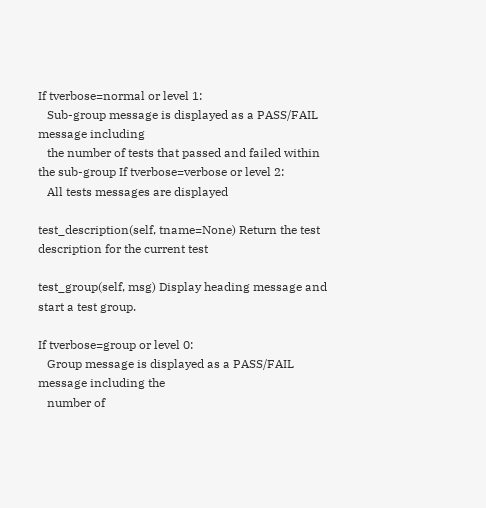If tverbose=normal or level 1:
   Sub-group message is displayed as a PASS/FAIL message including
   the number of tests that passed and failed within the sub-group If tverbose=verbose or level 2:
   All tests messages are displayed

test_description(self, tname=None) Return the test description for the current test

test_group(self, msg) Display heading message and start a test group.

If tverbose=group or level 0:
   Group message is displayed as a PASS/FAIL message including the
   number of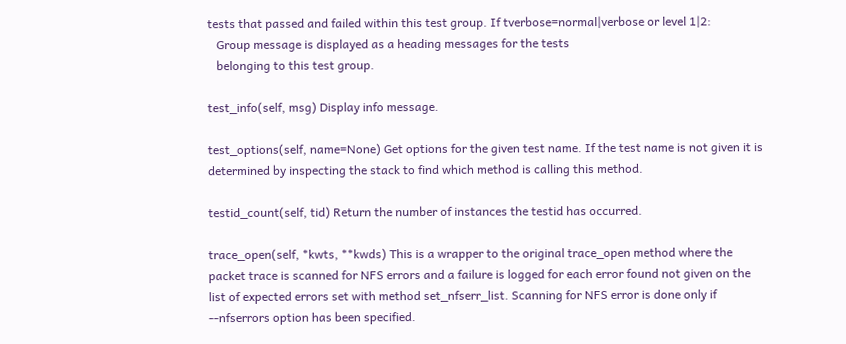tests that passed and failed within this test group. If tverbose=normal|verbose or level 1|2:
   Group message is displayed as a heading messages for the tests
   belonging to this test group.

test_info(self, msg) Display info message.

test_options(self, name=None) Get options for the given test name. If the test name is not given it is determined by inspecting the stack to find which method is calling this method.

testid_count(self, tid) Return the number of instances the testid has occurred.

trace_open(self, *kwts, **kwds) This is a wrapper to the original trace_open method where the packet trace is scanned for NFS errors and a failure is logged for each error found not given on the list of expected errors set with method set_nfserr_list. Scanning for NFS error is done only if --nfserrors option has been specified.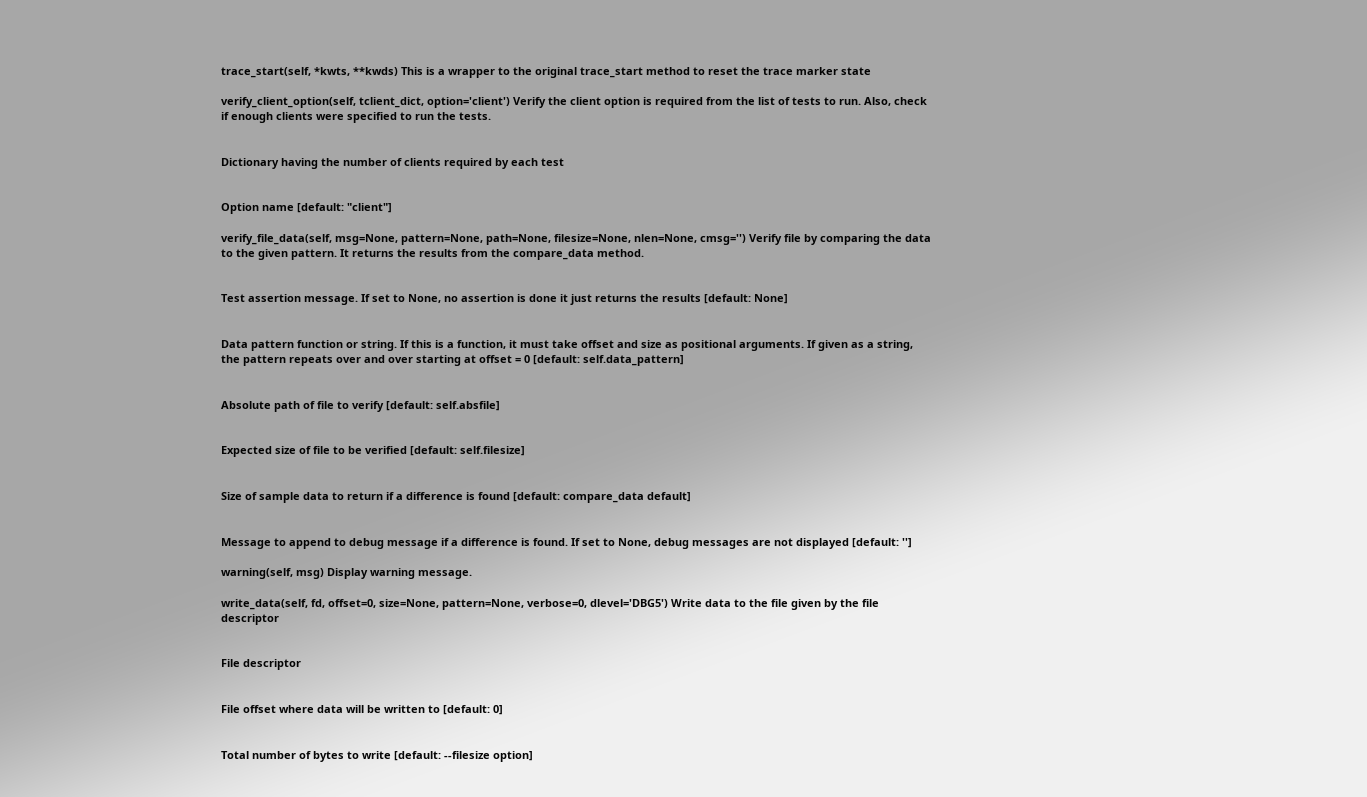trace_start(self, *kwts, **kwds) This is a wrapper to the original trace_start method to reset the trace marker state

verify_client_option(self, tclient_dict, option='client') Verify the client option is required from the list of tests to run. Also, check if enough clients were specified to run the tests.


Dictionary having the number of clients required by each test


Option name [default: "client"]

verify_file_data(self, msg=None, pattern=None, path=None, filesize=None, nlen=None, cmsg='') Verify file by comparing the data to the given pattern. It returns the results from the compare_data method.


Test assertion message. If set to None, no assertion is done it just returns the results [default: None]


Data pattern function or string. If this is a function, it must take offset and size as positional arguments. If given as a string, the pattern repeats over and over starting at offset = 0 [default: self.data_pattern]


Absolute path of file to verify [default: self.absfile]


Expected size of file to be verified [default: self.filesize]


Size of sample data to return if a difference is found [default: compare_data default]


Message to append to debug message if a difference is found. If set to None, debug messages are not displayed [default: '']

warning(self, msg) Display warning message.

write_data(self, fd, offset=0, size=None, pattern=None, verbose=0, dlevel='DBG5') Write data to the file given by the file descriptor


File descriptor


File offset where data will be written to [default: 0]


Total number of bytes to write [default: --filesize option]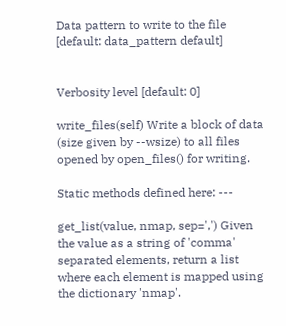Data pattern to write to the file [default: data_pattern default]


Verbosity level [default: 0]

write_files(self) Write a block of data (size given by --wsize) to all files opened by open_files() for writing.

Static methods defined here: ---

get_list(value, nmap, sep=',') Given the value as a string of 'comma' separated elements, return a list where each element is mapped using the dictionary 'nmap'.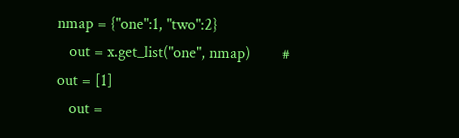nmap = {"one":1, "two":2}
   out = x.get_list("one", nmap)        # out = [1]
   out =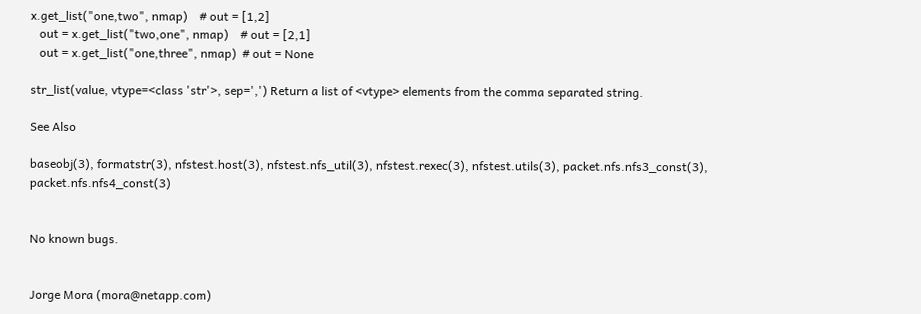x.get_list("one,two", nmap)    # out = [1,2]
   out = x.get_list("two,one", nmap)    # out = [2,1]
   out = x.get_list("one,three", nmap)  # out = None

str_list(value, vtype=<class 'str'>, sep=',') Return a list of <vtype> elements from the comma separated string.

See Also

baseobj(3), formatstr(3), nfstest.host(3), nfstest.nfs_util(3), nfstest.rexec(3), nfstest.utils(3), packet.nfs.nfs3_const(3), packet.nfs.nfs4_const(3)


No known bugs.


Jorge Mora (mora@netapp.com)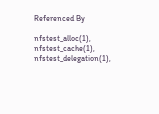Referenced By

nfstest_alloc(1), nfstest_cache(1), nfstest_delegation(1),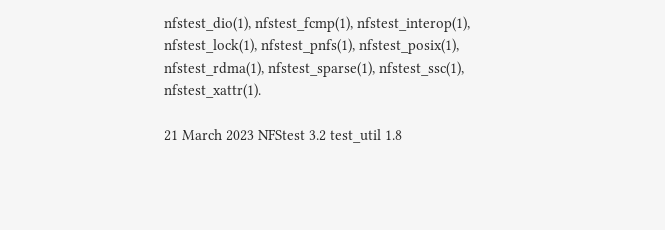nfstest_dio(1), nfstest_fcmp(1), nfstest_interop(1), nfstest_lock(1), nfstest_pnfs(1), nfstest_posix(1), nfstest_rdma(1), nfstest_sparse(1), nfstest_ssc(1), nfstest_xattr(1).

21 March 2023 NFStest 3.2 test_util 1.8